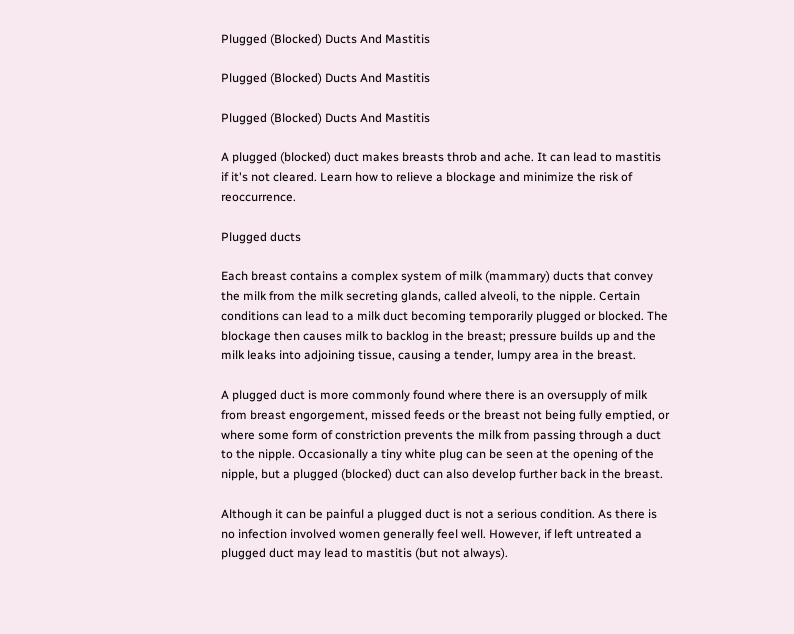Plugged (Blocked) Ducts And Mastitis

Plugged (Blocked) Ducts And Mastitis

Plugged (Blocked) Ducts And Mastitis

A plugged (blocked) duct makes breasts throb and ache. It can lead to mastitis if it's not cleared. Learn how to relieve a blockage and minimize the risk of reoccurrence.

Plugged ducts

Each breast contains a complex system of milk (mammary) ducts that convey the milk from the milk secreting glands, called alveoli, to the nipple. Certain conditions can lead to a milk duct becoming temporarily plugged or blocked. The blockage then causes milk to backlog in the breast; pressure builds up and the milk leaks into adjoining tissue, causing a tender, lumpy area in the breast.

A plugged duct is more commonly found where there is an oversupply of milk from breast engorgement, missed feeds or the breast not being fully emptied, or where some form of constriction prevents the milk from passing through a duct to the nipple. Occasionally a tiny white plug can be seen at the opening of the nipple, but a plugged (blocked) duct can also develop further back in the breast.

Although it can be painful a plugged duct is not a serious condition. As there is no infection involved women generally feel well. However, if left untreated a plugged duct may lead to mastitis (but not always).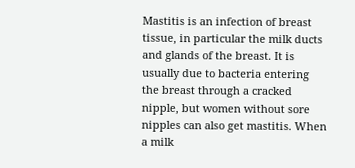Mastitis is an infection of breast tissue, in particular the milk ducts and glands of the breast. It is usually due to bacteria entering the breast through a cracked nipple, but women without sore nipples can also get mastitis. When a milk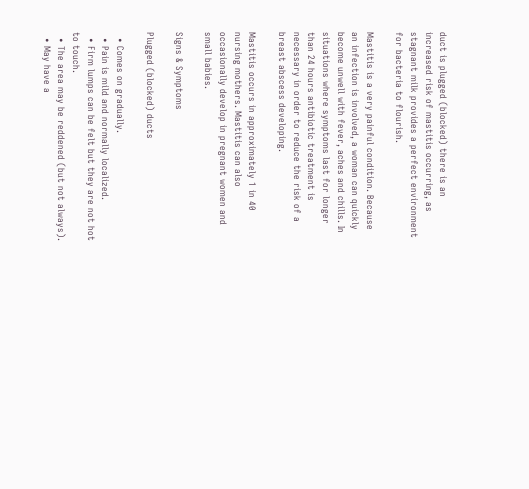duct is plugged (blocked) there is an increased risk of mastitis occurring, as stagnant milk provides a perfect environment for bacteria to flourish.

Mastitis is a very painful condition. Because an infection is involved, a woman can quickly become unwell with fever, aches and chills. In situations where symptoms last for longer than 24 hours antibiotic treatment is necessary in order to reduce the risk of a breast abscess developing.

Mastitis occurs in approximately 1 in 40 nursing mothers. Mastitis can also occasionally develop in pregnant women and small babies.

Signs & Symptoms

Plugged (blocked) ducts

  • Comes on gradually.
  • Pain is mild and normally localized.
  • Firm lumps can be felt but they are not hot to touch.
  • The area may be reddened (but not always).
  • May have a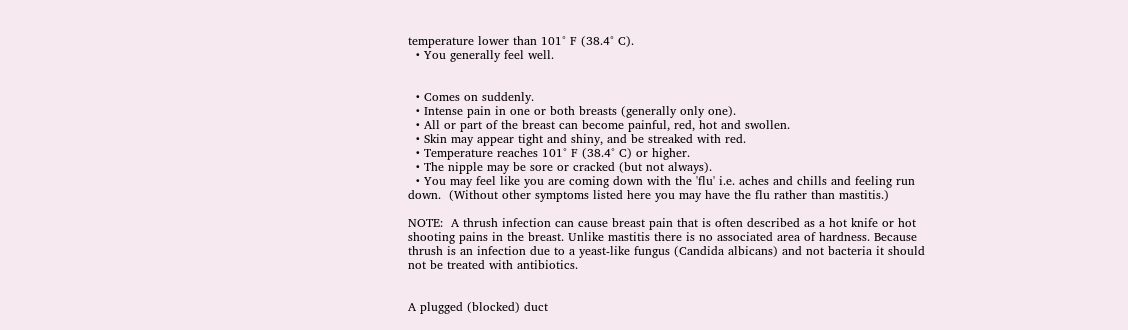temperature lower than 101° F (38.4° C).
  • You generally feel well.


  • Comes on suddenly.
  • Intense pain in one or both breasts (generally only one).
  • All or part of the breast can become painful, red, hot and swollen.
  • Skin may appear tight and shiny, and be streaked with red.
  • Temperature reaches 101° F (38.4° C) or higher.
  • The nipple may be sore or cracked (but not always).
  • You may feel like you are coming down with the 'flu' i.e. aches and chills and feeling run down.  (Without other symptoms listed here you may have the flu rather than mastitis.)

NOTE:  A thrush infection can cause breast pain that is often described as a hot knife or hot shooting pains in the breast. Unlike mastitis there is no associated area of hardness. Because thrush is an infection due to a yeast-like fungus (Candida albicans) and not bacteria it should not be treated with antibiotics.


A plugged (blocked) duct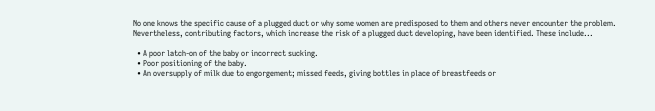No one knows the specific cause of a plugged duct or why some women are predisposed to them and others never encounter the problem. Nevertheless, contributing factors, which increase the risk of a plugged duct developing, have been identified. These include...

  • A poor latch-on of the baby or incorrect sucking.
  • Poor positioning of the baby.
  • An oversupply of milk due to engorgement; missed feeds, giving bottles in place of breastfeeds or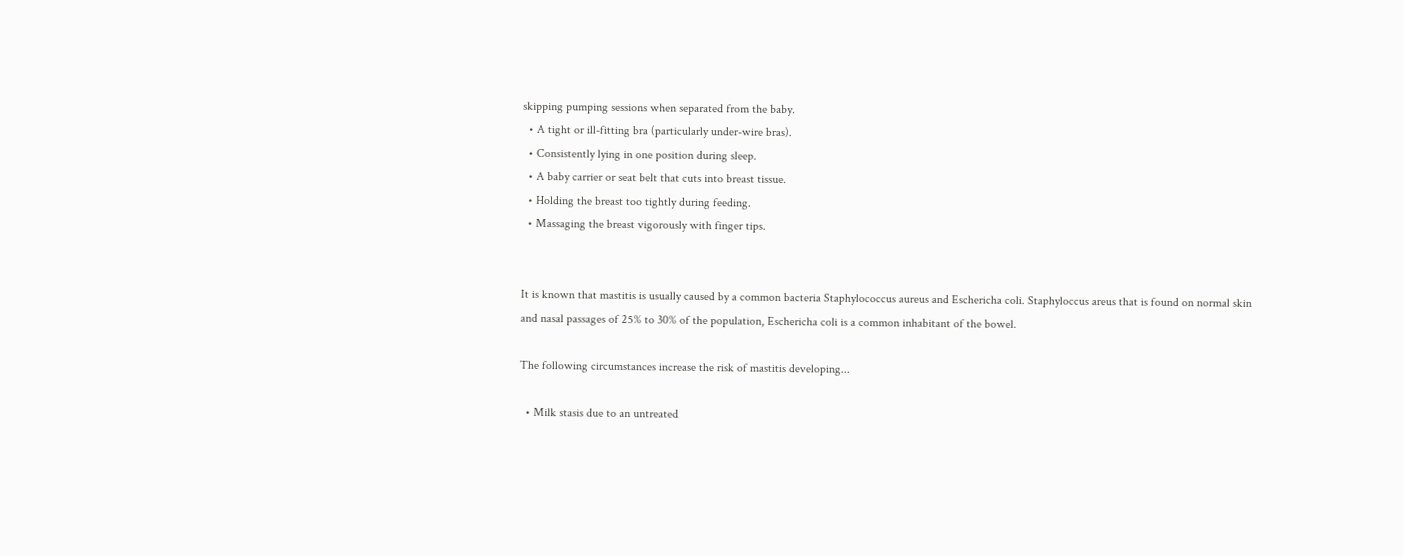skipping pumping sessions when separated from the baby.
  • A tight or ill-fitting bra (particularly under-wire bras).
  • Consistently lying in one position during sleep.
  • A baby carrier or seat belt that cuts into breast tissue.
  • Holding the breast too tightly during feeding.
  • Massaging the breast vigorously with finger tips.


It is known that mastitis is usually caused by a common bacteria Staphylococcus aureus and Eschericha coli. Staphyloccus areus that is found on normal skin and nasal passages of 25% to 30% of the population, Eschericha coli is a common inhabitant of the bowel.

The following circumstances increase the risk of mastitis developing...

  • Milk stasis due to an untreated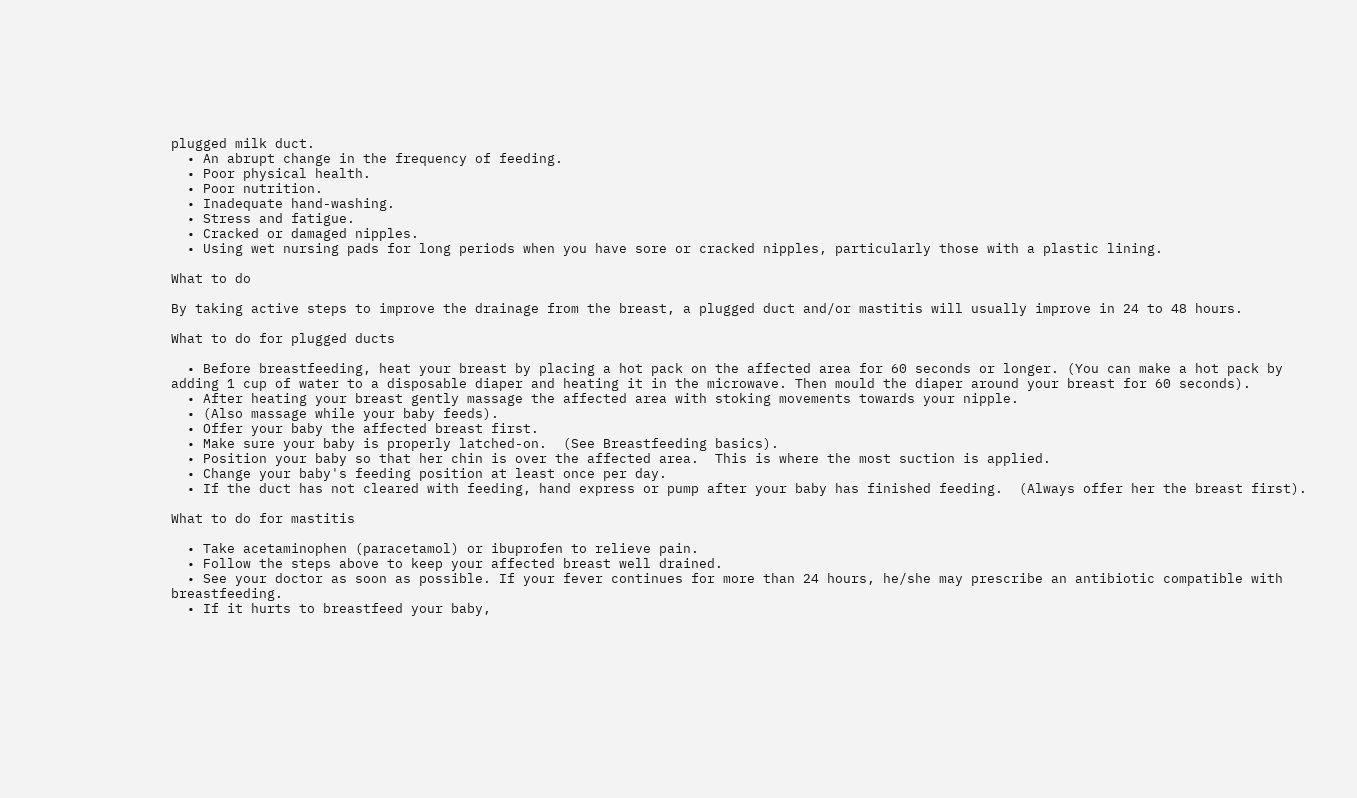plugged milk duct.
  • An abrupt change in the frequency of feeding.
  • Poor physical health.
  • Poor nutrition.
  • Inadequate hand-washing.
  • Stress and fatigue.
  • Cracked or damaged nipples.
  • Using wet nursing pads for long periods when you have sore or cracked nipples, particularly those with a plastic lining.

What to do

By taking active steps to improve the drainage from the breast, a plugged duct and/or mastitis will usually improve in 24 to 48 hours.

What to do for plugged ducts

  • Before breastfeeding, heat your breast by placing a hot pack on the affected area for 60 seconds or longer. (You can make a hot pack by adding 1 cup of water to a disposable diaper and heating it in the microwave. Then mould the diaper around your breast for 60 seconds).
  • After heating your breast gently massage the affected area with stoking movements towards your nipple.
  • (Also massage while your baby feeds).
  • Offer your baby the affected breast first.
  • Make sure your baby is properly latched-on.  (See Breastfeeding basics).
  • Position your baby so that her chin is over the affected area.  This is where the most suction is applied.
  • Change your baby's feeding position at least once per day.
  • If the duct has not cleared with feeding, hand express or pump after your baby has finished feeding.  (Always offer her the breast first).

What to do for mastitis

  • Take acetaminophen (paracetamol) or ibuprofen to relieve pain.
  • Follow the steps above to keep your affected breast well drained.
  • See your doctor as soon as possible. If your fever continues for more than 24 hours, he/she may prescribe an antibiotic compatible with breastfeeding.
  • If it hurts to breastfeed your baby,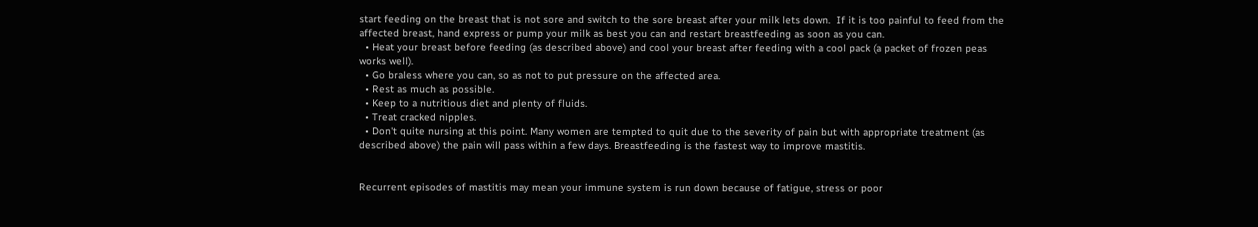start feeding on the breast that is not sore and switch to the sore breast after your milk lets down.  If it is too painful to feed from the affected breast, hand express or pump your milk as best you can and restart breastfeeding as soon as you can.
  • Heat your breast before feeding (as described above) and cool your breast after feeding with a cool pack (a packet of frozen peas works well).
  • Go braless where you can, so as not to put pressure on the affected area.
  • Rest as much as possible.
  • Keep to a nutritious diet and plenty of fluids.
  • Treat cracked nipples.
  • Don't quite nursing at this point. Many women are tempted to quit due to the severity of pain but with appropriate treatment (as described above) the pain will pass within a few days. Breastfeeding is the fastest way to improve mastitis.


Recurrent episodes of mastitis may mean your immune system is run down because of fatigue, stress or poor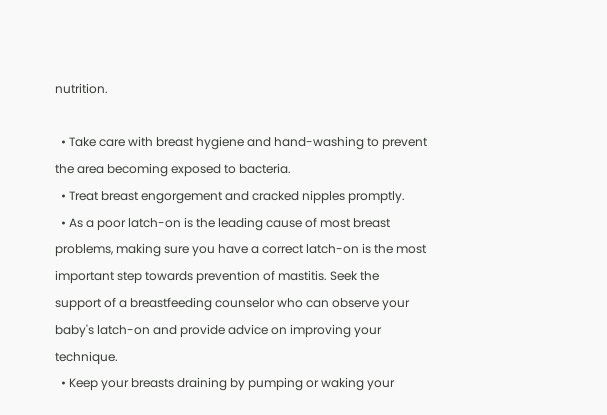nutrition.

  • Take care with breast hygiene and hand-washing to prevent the area becoming exposed to bacteria.
  • Treat breast engorgement and cracked nipples promptly.
  • As a poor latch-on is the leading cause of most breast problems, making sure you have a correct latch-on is the most important step towards prevention of mastitis. Seek the support of a breastfeeding counselor who can observe your baby's latch-on and provide advice on improving your technique.
  • Keep your breasts draining by pumping or waking your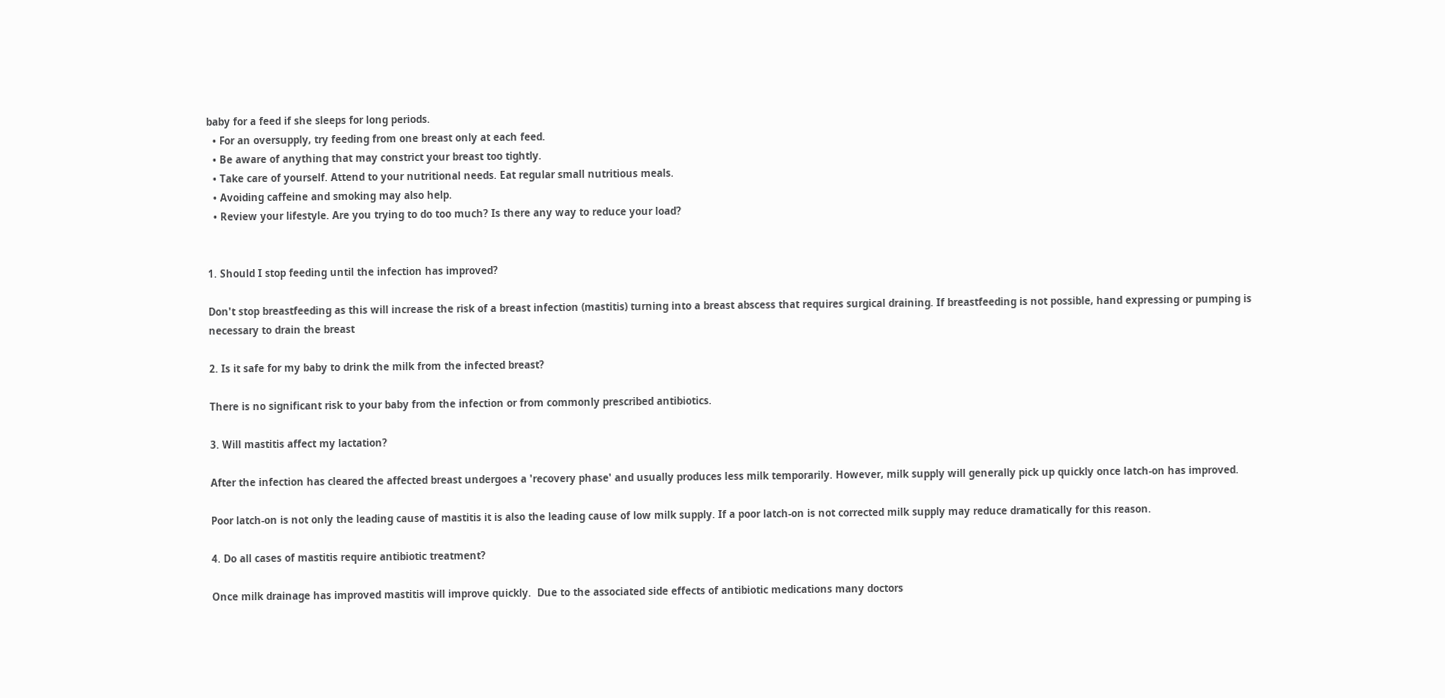baby for a feed if she sleeps for long periods.
  • For an oversupply, try feeding from one breast only at each feed.
  • Be aware of anything that may constrict your breast too tightly.
  • Take care of yourself. Attend to your nutritional needs. Eat regular small nutritious meals.
  • Avoiding caffeine and smoking may also help.
  • Review your lifestyle. Are you trying to do too much? Is there any way to reduce your load?


1. Should I stop feeding until the infection has improved?

Don't stop breastfeeding as this will increase the risk of a breast infection (mastitis) turning into a breast abscess that requires surgical draining. If breastfeeding is not possible, hand expressing or pumping is necessary to drain the breast

2. Is it safe for my baby to drink the milk from the infected breast?

There is no significant risk to your baby from the infection or from commonly prescribed antibiotics.

3. Will mastitis affect my lactation?

After the infection has cleared the affected breast undergoes a 'recovery phase' and usually produces less milk temporarily. However, milk supply will generally pick up quickly once latch-on has improved.

Poor latch-on is not only the leading cause of mastitis it is also the leading cause of low milk supply. If a poor latch-on is not corrected milk supply may reduce dramatically for this reason.

4. Do all cases of mastitis require antibiotic treatment?

Once milk drainage has improved mastitis will improve quickly.  Due to the associated side effects of antibiotic medications many doctors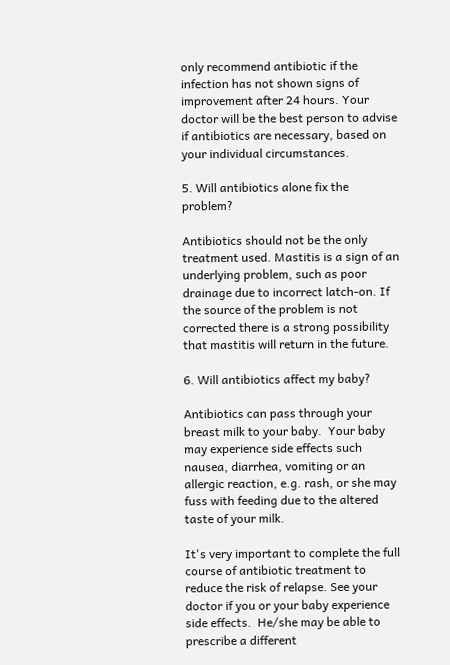only recommend antibiotic if the infection has not shown signs of improvement after 24 hours. Your doctor will be the best person to advise if antibiotics are necessary, based on your individual circumstances.

5. Will antibiotics alone fix the problem?

Antibiotics should not be the only treatment used. Mastitis is a sign of an underlying problem, such as poor drainage due to incorrect latch-on. If the source of the problem is not corrected there is a strong possibility that mastitis will return in the future.

6. Will antibiotics affect my baby?

Antibiotics can pass through your breast milk to your baby.  Your baby may experience side effects such nausea, diarrhea, vomiting or an allergic reaction, e.g. rash, or she may fuss with feeding due to the altered taste of your milk.

It's very important to complete the full course of antibiotic treatment to reduce the risk of relapse. See your doctor if you or your baby experience side effects.  He/she may be able to prescribe a different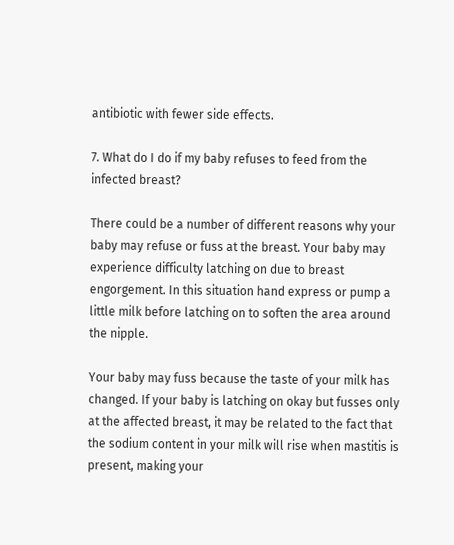antibiotic with fewer side effects.

7. What do I do if my baby refuses to feed from the infected breast?

There could be a number of different reasons why your baby may refuse or fuss at the breast. Your baby may experience difficulty latching on due to breast engorgement. In this situation hand express or pump a little milk before latching on to soften the area around the nipple.

Your baby may fuss because the taste of your milk has changed. If your baby is latching on okay but fusses only at the affected breast, it may be related to the fact that the sodium content in your milk will rise when mastitis is present, making your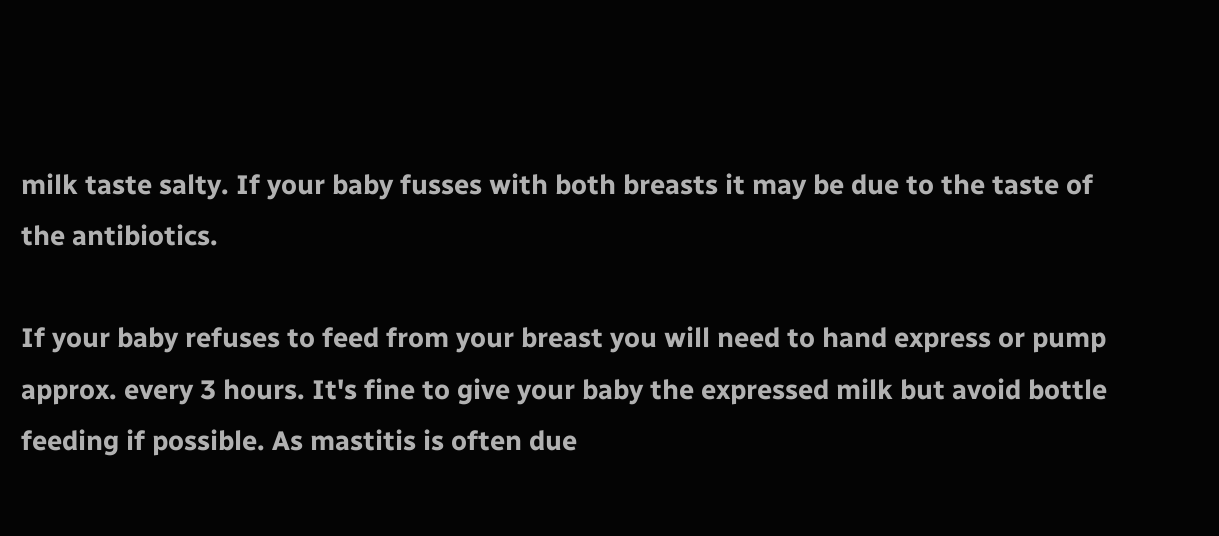milk taste salty. If your baby fusses with both breasts it may be due to the taste of the antibiotics.

If your baby refuses to feed from your breast you will need to hand express or pump approx. every 3 hours. It's fine to give your baby the expressed milk but avoid bottle feeding if possible. As mastitis is often due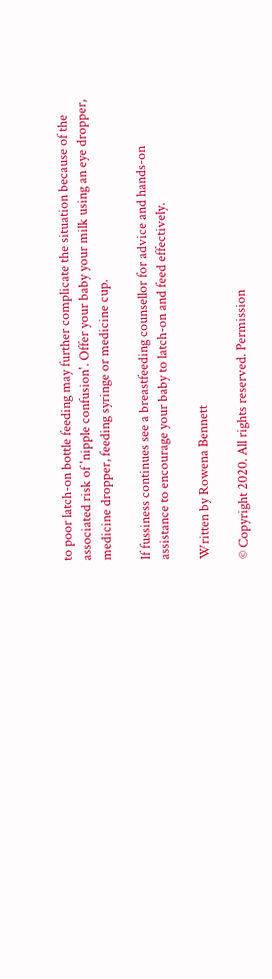to poor latch-on bottle feeding may further complicate the situation because of the associated risk of 'nipple confusion'. Offer your baby your milk using an eye dropper, medicine dropper, feeding syringe or medicine cup.

If fussiness continues see a breastfeeding counsellor for advice and hands-on assistance to encourage your baby to latch-on and feed effectively.

Written by Rowena Bennett

© Copyright 2020. All rights reserved. Permission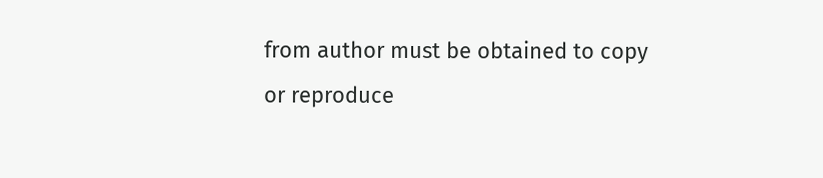from author must be obtained to copy or reproduce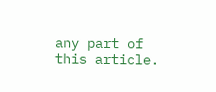any part of this article.